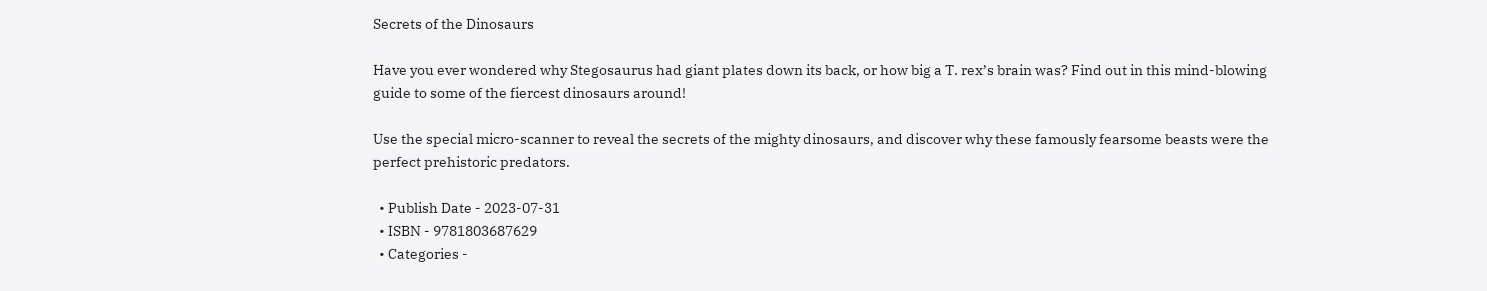Secrets of the Dinosaurs

Have you ever wondered why Stegosaurus had giant plates down its back, or how big a T. rex’s brain was? Find out in this mind-blowing guide to some of the fiercest dinosaurs around!

Use the special micro-scanner to reveal the secrets of the mighty dinosaurs, and discover why these famously fearsome beasts were the perfect prehistoric predators.

  • Publish Date - 2023-07-31
  • ISBN - 9781803687629
  • Categories -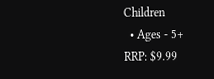Children
  • Ages - 5+
RRP: $9.99